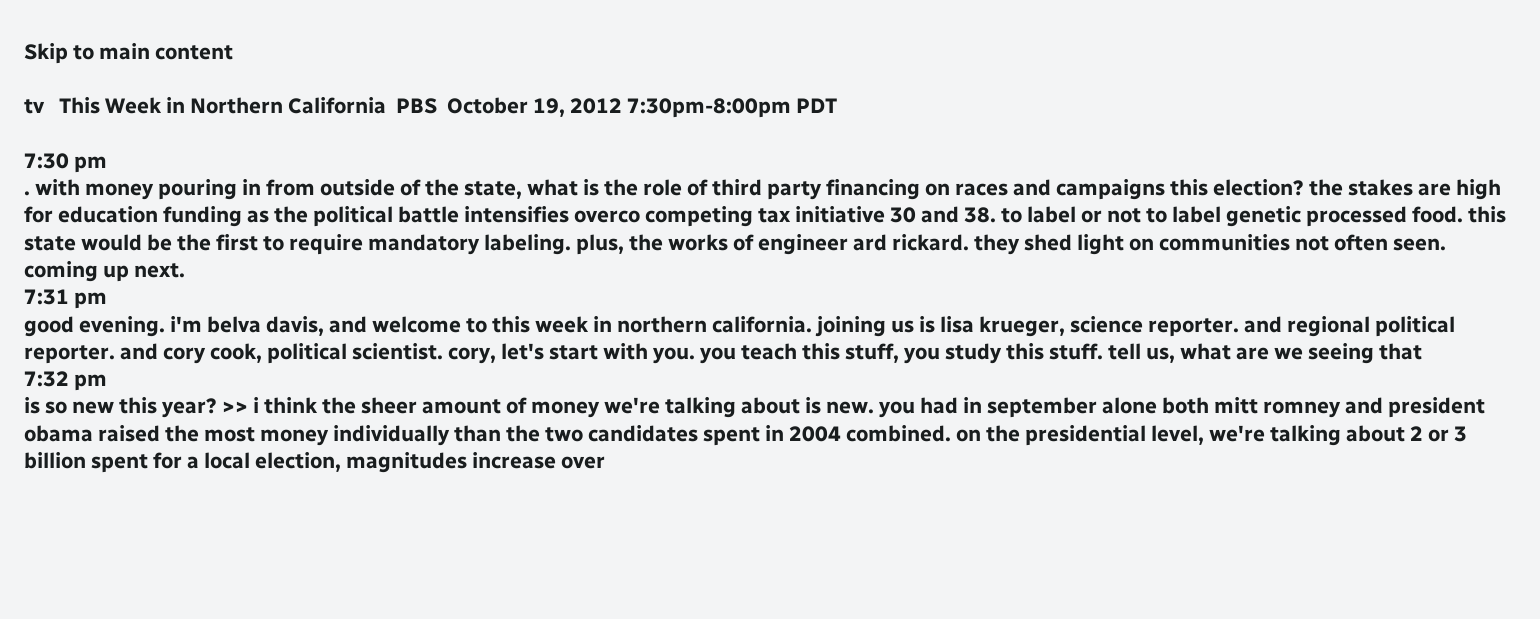Skip to main content

tv   This Week in Northern California  PBS  October 19, 2012 7:30pm-8:00pm PDT

7:30 pm
. with money pouring in from outside of the state, what is the role of third party financing on races and campaigns this election? the stakes are high for education funding as the political battle intensifies overco competing tax initiative 30 and 38. to label or not to label genetic processed food. this state would be the first to require mandatory labeling. plus, the works of engineer ard rickard. they shed light on communities not often seen. coming up next.
7:31 pm
good evening. i'm belva davis, and welcome to this week in northern california. joining us is lisa krueger, science reporter. and regional political reporter. and cory cook, political scientist. cory, let's start with you. you teach this stuff, you study this stuff. tell us, what are we seeing that
7:32 pm
is so new this year? >> i think the sheer amount of money we're talking about is new. you had in september alone both mitt romney and president obama raised the most money individually than the two candidates spent in 2004 combined. on the presidential level, we're talking about 2 or 3 billion spent for a local election, magnitudes increase over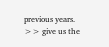previous years. >> give us the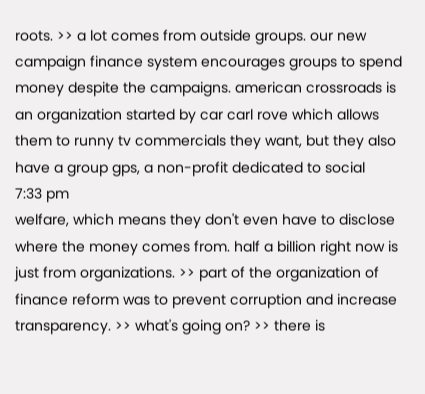roots. >> a lot comes from outside groups. our new campaign finance system encourages groups to spend money despite the campaigns. american crossroads is an organization started by car carl rove which allows them to runny tv commercials they want, but they also have a group gps, a non-profit dedicated to social
7:33 pm
welfare, which means they don't even have to disclose where the money comes from. half a billion right now is just from organizations. >> part of the organization of finance reform was to prevent corruption and increase transparency. >> what's going on? >> there is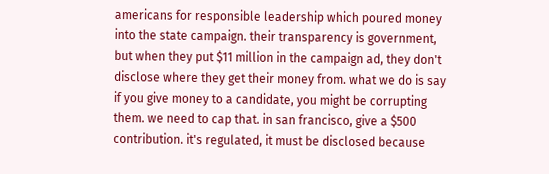americans for responsible leadership which poured money into the state campaign. their transparency is government, but when they put $11 million in the campaign ad, they don't disclose where they get their money from. what we do is say if you give money to a candidate, you might be corrupting them. we need to cap that. in san francisco, give a $500 contribution. it's regulated, it must be disclosed because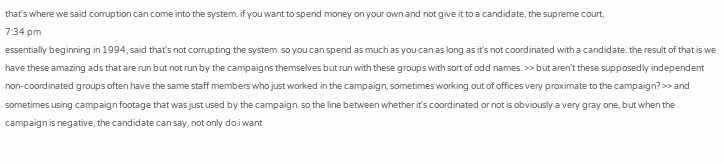that's where we said corruption can come into the system. if you want to spend money on your own and not give it to a candidate, the supreme court,
7:34 pm
essentially beginning in 1994, said that's not corrupting the system. so you can spend as much as you can as long as it's not coordinated with a candidate. the result of that is we have these amazing ads that are run but not run by the campaigns themselves but run with these groups with sort of odd names. >> but aren't these supposedly independent non-coordinated groups often have the same staff members who just worked in the campaign, sometimes working out of offices very proximate to the campaign? >> and sometimes using campaign footage that was just used by the campaign. so the line between whether it's coordinated or not is obviously a very gray one, but when the campaign is negative, the candidate can say, not only do i want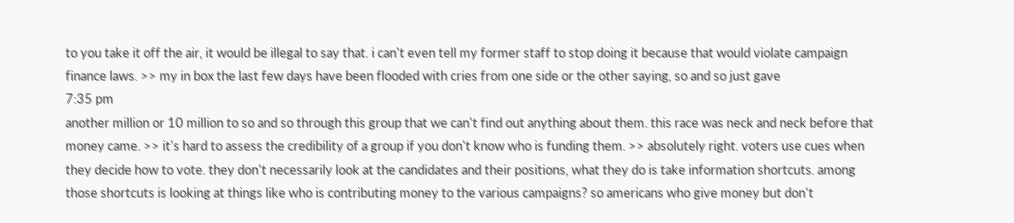to you take it off the air, it would be illegal to say that. i can't even tell my former staff to stop doing it because that would violate campaign finance laws. >> my in box the last few days have been flooded with cries from one side or the other saying, so and so just gave
7:35 pm
another million or 10 million to so and so through this group that we can't find out anything about them. this race was neck and neck before that money came. >> it's hard to assess the credibility of a group if you don't know who is funding them. >> absolutely right. voters use cues when they decide how to vote. they don't necessarily look at the candidates and their positions, what they do is take information shortcuts. among those shortcuts is looking at things like who is contributing money to the various campaigns? so americans who give money but don't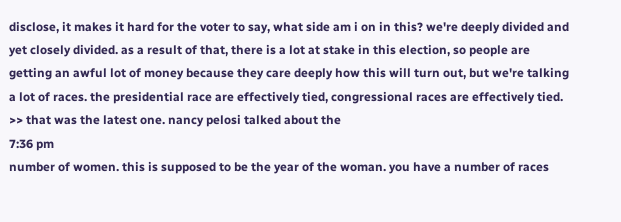disclose, it makes it hard for the voter to say, what side am i on in this? we're deeply divided and yet closely divided. as a result of that, there is a lot at stake in this election, so people are getting an awful lot of money because they care deeply how this will turn out, but we're talking a lot of races. the presidential race are effectively tied, congressional races are effectively tied. >> that was the latest one. nancy pelosi talked about the
7:36 pm
number of women. this is supposed to be the year of the woman. you have a number of races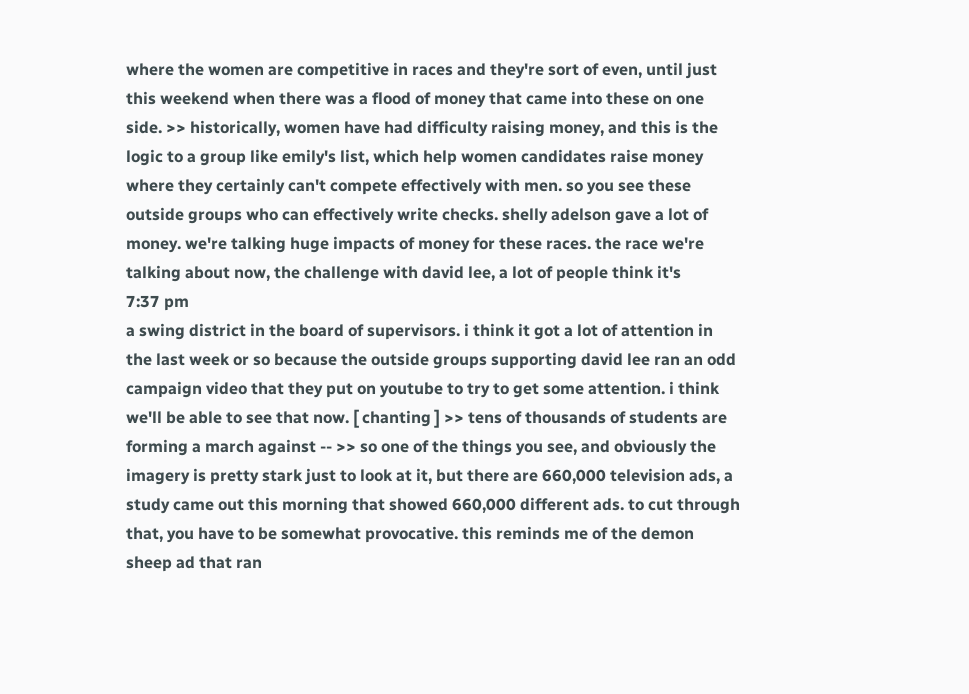where the women are competitive in races and they're sort of even, until just this weekend when there was a flood of money that came into these on one side. >> historically, women have had difficulty raising money, and this is the logic to a group like emily's list, which help women candidates raise money where they certainly can't compete effectively with men. so you see these outside groups who can effectively write checks. shelly adelson gave a lot of money. we're talking huge impacts of money for these races. the race we're talking about now, the challenge with david lee, a lot of people think it's
7:37 pm
a swing district in the board of supervisors. i think it got a lot of attention in the last week or so because the outside groups supporting david lee ran an odd campaign video that they put on youtube to try to get some attention. i think we'll be able to see that now. [ chanting ] >> tens of thousands of students are forming a march against -- >> so one of the things you see, and obviously the imagery is pretty stark just to look at it, but there are 660,000 television ads, a study came out this morning that showed 660,000 different ads. to cut through that, you have to be somewhat provocative. this reminds me of the demon sheep ad that ran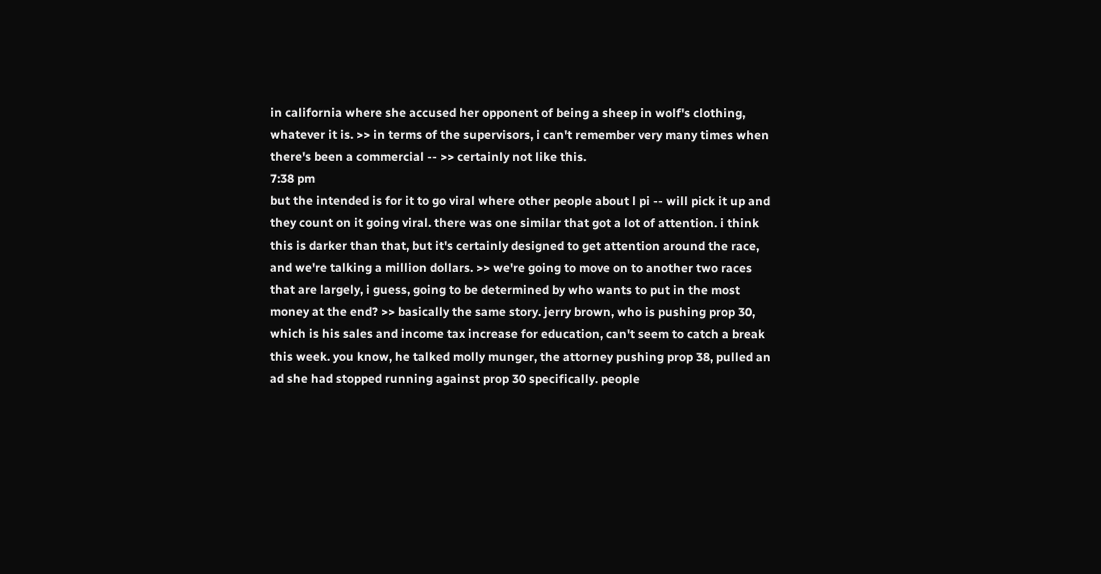in california where she accused her opponent of being a sheep in wolf's clothing, whatever it is. >> in terms of the supervisors, i can't remember very many times when there's been a commercial -- >> certainly not like this.
7:38 pm
but the intended is for it to go viral where other people about l pi -- will pick it up and they count on it going viral. there was one similar that got a lot of attention. i think this is darker than that, but it's certainly designed to get attention around the race, and we're talking a million dollars. >> we're going to move on to another two races that are largely, i guess, going to be determined by who wants to put in the most money at the end? >> basically the same story. jerry brown, who is pushing prop 30, which is his sales and income tax increase for education, can't seem to catch a break this week. you know, he talked molly munger, the attorney pushing prop 38, pulled an ad she had stopped running against prop 30 specifically. people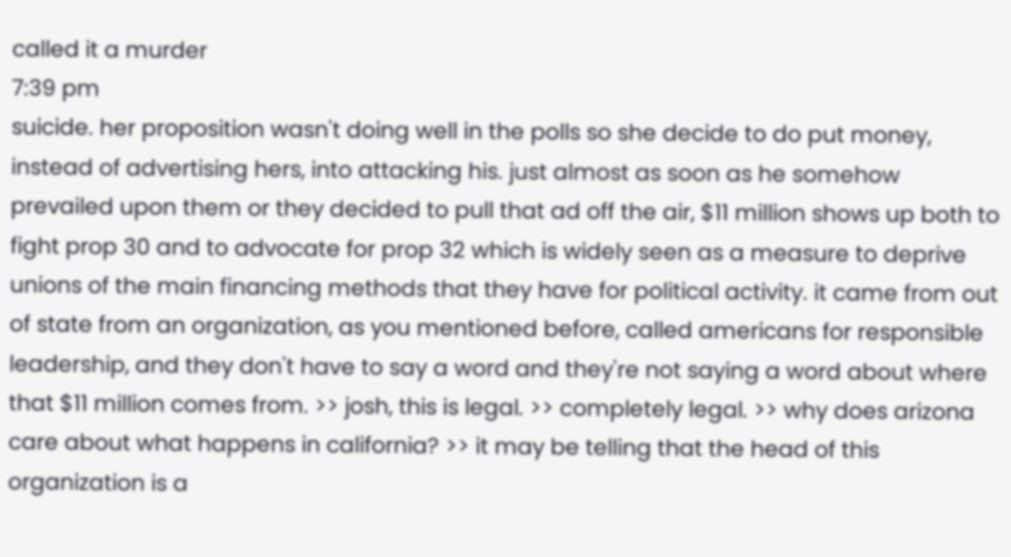called it a murder
7:39 pm
suicide. her proposition wasn't doing well in the polls so she decide to do put money, instead of advertising hers, into attacking his. just almost as soon as he somehow prevailed upon them or they decided to pull that ad off the air, $11 million shows up both to fight prop 30 and to advocate for prop 32 which is widely seen as a measure to deprive unions of the main financing methods that they have for political activity. it came from out of state from an organization, as you mentioned before, called americans for responsible leadership, and they don't have to say a word and they're not saying a word about where that $11 million comes from. >> josh, this is legal. >> completely legal. >> why does arizona care about what happens in california? >> it may be telling that the head of this organization is a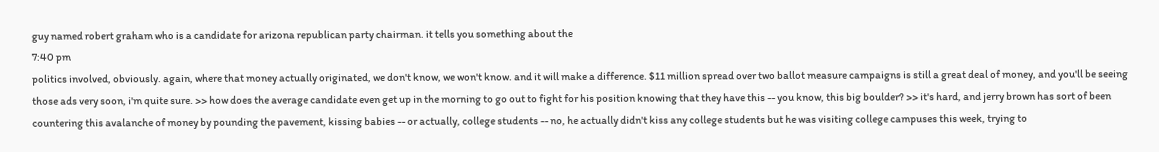guy named robert graham who is a candidate for arizona republican party chairman. it tells you something about the
7:40 pm
politics involved, obviously. again, where that money actually originated, we don't know, we won't know. and it will make a difference. $11 million spread over two ballot measure campaigns is still a great deal of money, and you'll be seeing those ads very soon, i'm quite sure. >> how does the average candidate even get up in the morning to go out to fight for his position knowing that they have this -- you know, this big boulder? >> it's hard, and jerry brown has sort of been countering this avalanche of money by pounding the pavement, kissing babies -- or actually, college students -- no, he actually didn't kiss any college students but he was visiting college campuses this week, trying to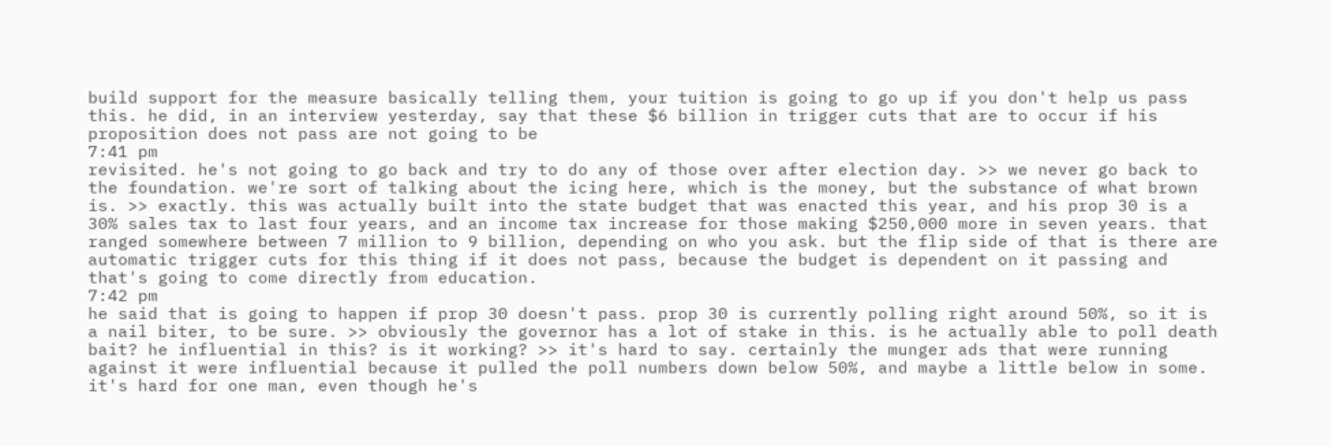build support for the measure basically telling them, your tuition is going to go up if you don't help us pass this. he did, in an interview yesterday, say that these $6 billion in trigger cuts that are to occur if his proposition does not pass are not going to be
7:41 pm
revisited. he's not going to go back and try to do any of those over after election day. >> we never go back to the foundation. we're sort of talking about the icing here, which is the money, but the substance of what brown is. >> exactly. this was actually built into the state budget that was enacted this year, and his prop 30 is a 30% sales tax to last four years, and an income tax increase for those making $250,000 more in seven years. that ranged somewhere between 7 million to 9 billion, depending on who you ask. but the flip side of that is there are automatic trigger cuts for this thing if it does not pass, because the budget is dependent on it passing and that's going to come directly from education.
7:42 pm
he said that is going to happen if prop 30 doesn't pass. prop 30 is currently polling right around 50%, so it is a nail biter, to be sure. >> obviously the governor has a lot of stake in this. is he actually able to poll death bait? he influential in this? is it working? >> it's hard to say. certainly the munger ads that were running against it were influential because it pulled the poll numbers down below 50%, and maybe a little below in some. it's hard for one man, even though he's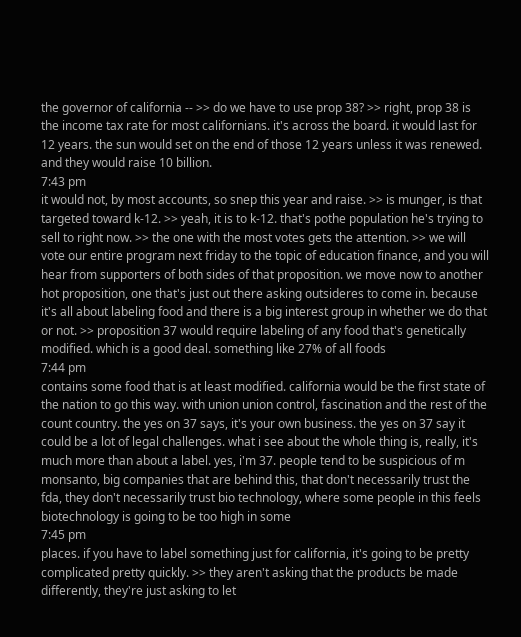the governor of california -- >> do we have to use prop 38? >> right, prop 38 is the income tax rate for most californians. it's across the board. it would last for 12 years. the sun would set on the end of those 12 years unless it was renewed. and they would raise 10 billion.
7:43 pm
it would not, by most accounts, so snep this year and raise. >> is munger, is that targeted toward k-12. >> yeah, it is to k-12. that's pothe population he's trying to sell to right now. >> the one with the most votes gets the attention. >> we will vote our entire program next friday to the topic of education finance, and you will hear from supporters of both sides of that proposition. we move now to another hot proposition, one that's just out there asking outsideres to come in. because it's all about labeling food and there is a big interest group in whether we do that or not. >> proposition 37 would require labeling of any food that's genetically modified. which is a good deal. something like 27% of all foods
7:44 pm
contains some food that is at least modified. california would be the first state of the nation to go this way. with union union control, fascination and the rest of the count country. the yes on 37 says, it's your own business. the yes on 37 say it could be a lot of legal challenges. what i see about the whole thing is, really, it's much more than about a label. yes, i'm 37. people tend to be suspicious of m monsanto, big companies that are behind this, that don't necessarily trust the fda, they don't necessarily trust bio technology, where some people in this feels biotechnology is going to be too high in some
7:45 pm
places. if you have to label something just for california, it's going to be pretty complicated pretty quickly. >> they aren't asking that the products be made differently, they're just asking to let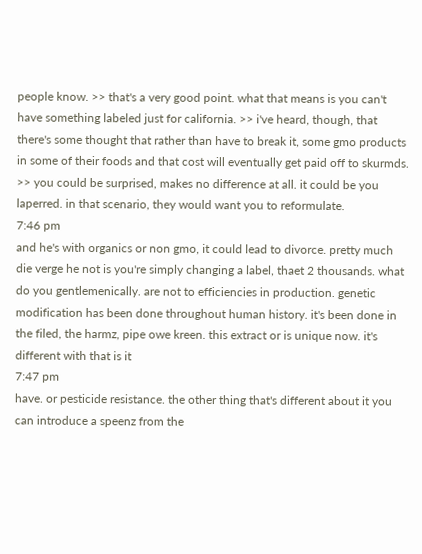people know. >> that's a very good point. what that means is you can't have something labeled just for california. >> i've heard, though, that there's some thought that rather than have to break it, some gmo products in some of their foods and that cost will eventually get paid off to skurmds. >> you could be surprised, makes no difference at all. it could be you laperred. in that scenario, they would want you to reformulate.
7:46 pm
and he's with organics or non gmo, it could lead to divorce. pretty much die verge he not is you're simply changing a label, thaet 2 thousands. what do you gentlemenically. are not to efficiencies in production. genetic modification has been done throughout human history. it's been done in the filed, the harmz, pipe owe kreen. this extract or is unique now. it's different with that is it
7:47 pm
have. or pesticide resistance. the other thing that's different about it you can introduce a speenz from the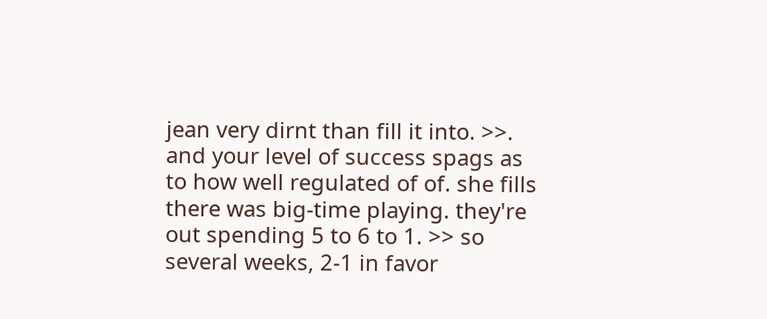jean very dirnt than fill it into. >>. and your level of success spags as to how well regulated of of. she fills there was big-time playing. they're out spending 5 to 6 to 1. >> so several weeks, 2-1 in favor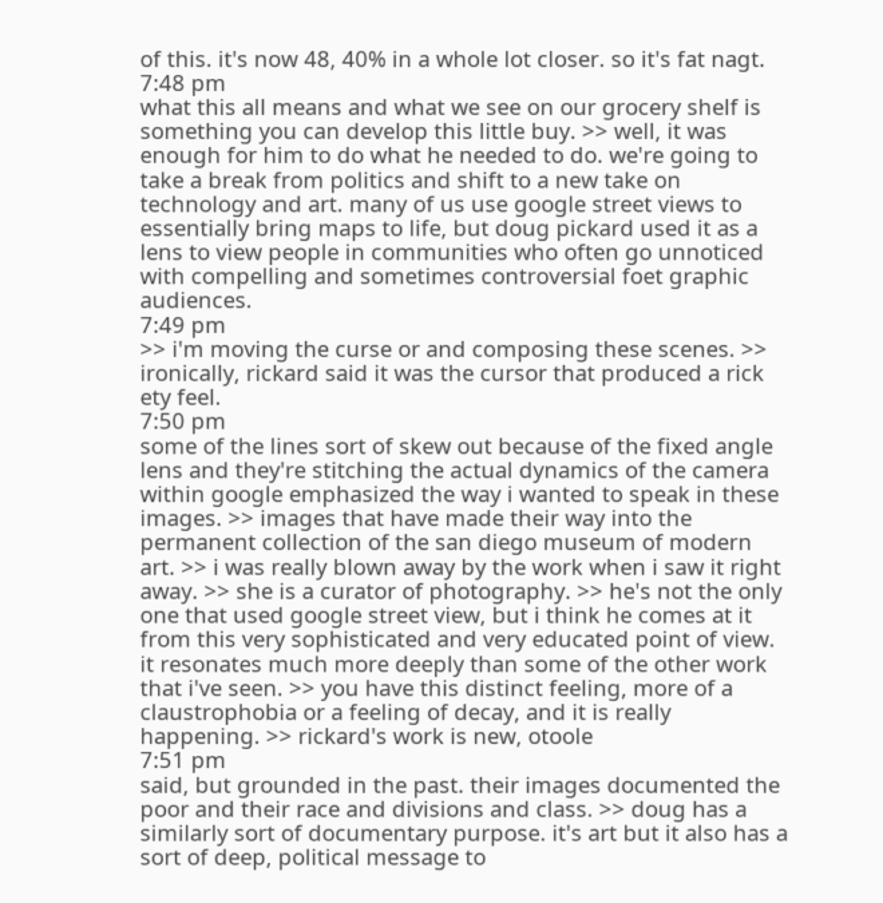of this. it's now 48, 40% in a whole lot closer. so it's fat nagt.
7:48 pm
what this all means and what we see on our grocery shelf is something you can develop this little buy. >> well, it was enough for him to do what he needed to do. we're going to take a break from politics and shift to a new take on technology and art. many of us use google street views to essentially bring maps to life, but doug pickard used it as a lens to view people in communities who often go unnoticed with compelling and sometimes controversial foet graphic audiences.
7:49 pm
>> i'm moving the curse or and composing these scenes. >> ironically, rickard said it was the cursor that produced a rick ety feel.
7:50 pm
some of the lines sort of skew out because of the fixed angle lens and they're stitching the actual dynamics of the camera within google emphasized the way i wanted to speak in these images. >> images that have made their way into the permanent collection of the san diego museum of modern art. >> i was really blown away by the work when i saw it right away. >> she is a curator of photography. >> he's not the only one that used google street view, but i think he comes at it from this very sophisticated and very educated point of view. it resonates much more deeply than some of the other work that i've seen. >> you have this distinct feeling, more of a claustrophobia or a feeling of decay, and it is really happening. >> rickard's work is new, otoole
7:51 pm
said, but grounded in the past. their images documented the poor and their race and divisions and class. >> doug has a similarly sort of documentary purpose. it's art but it also has a sort of deep, political message to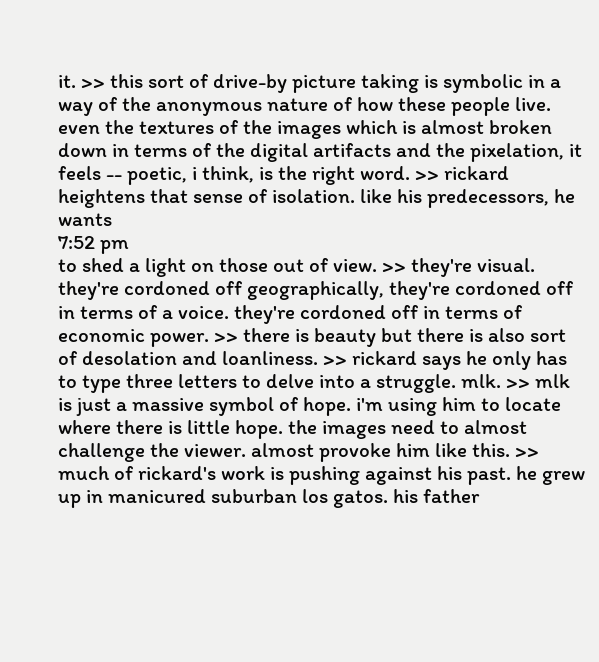it. >> this sort of drive-by picture taking is symbolic in a way of the anonymous nature of how these people live. even the textures of the images which is almost broken down in terms of the digital artifacts and the pixelation, it feels -- poetic, i think, is the right word. >> rickard heightens that sense of isolation. like his predecessors, he wants
7:52 pm
to shed a light on those out of view. >> they're visual. they're cordoned off geographically, they're cordoned off in terms of a voice. they're cordoned off in terms of economic power. >> there is beauty but there is also sort of desolation and loanliness. >> rickard says he only has to type three letters to delve into a struggle. mlk. >> mlk is just a massive symbol of hope. i'm using him to locate where there is little hope. the images need to almost challenge the viewer. almost provoke him like this. >> much of rickard's work is pushing against his past. he grew up in manicured suburban los gatos. his father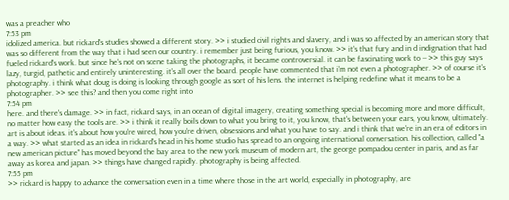was a preacher who
7:53 pm
idolized america. but rickard's studies showed a different story. >> i studied civil rights and slavery, and i was so affected by an american story that was so different from the way that i had seen our country. i remember just being furious, you know. >> it's that fury and in d indignation that had fueled rickard's work. but since he's not on scene taking the photographs, it became controversial. it can be fascinating work to -- >> this guy says lazy, turgid, pathetic and entirely uninteresting. it's all over the board. people have commented that i'm not even a photographer. >> of course it's photography. i think what doug is doing is looking through google as sort of his lens. the internet is helping redefine what it means to be a photographer. >> see this? and then you come right into
7:54 pm
here. and there's damage. >> in fact, rickard says, in an ocean of digital imagery, creating something special is becoming more and more difficult, no matter how easy the tools are. >> i think it really boils down to what you bring to it, you know, that's between your ears, you know, ultimately. art is about ideas. it's about how you're wired, how you're driven, obsessions and what you have to say. and i think that we're in an era of editors in a way. >> what started as an idea in rickard's head in his home studio has spread to an ongoing international conversation. his collection, called "a new american picture" has moved beyond the bay area to the new york museum of modern art, the george pompadou center in paris, and as far away as korea and japan. >> things have changed rapidly. photography is being affected.
7:55 pm
>> rickard is happy to advance the conversation even in a time where those in the art world, especially in photography, are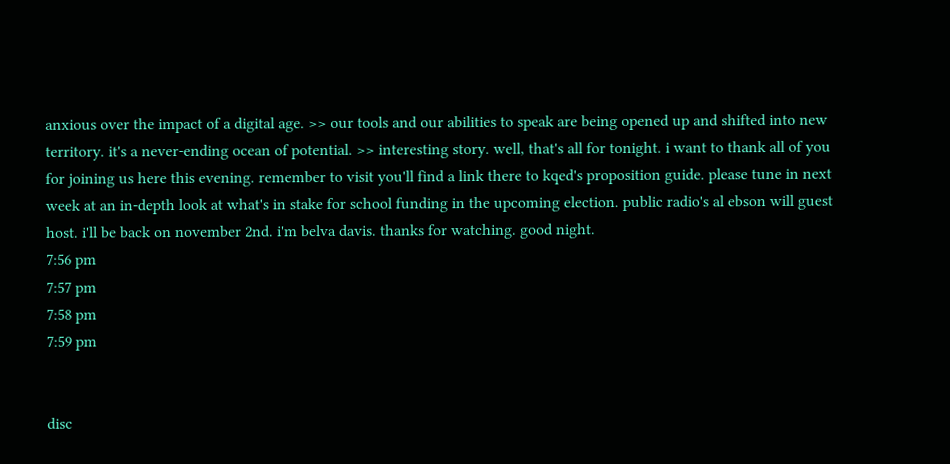anxious over the impact of a digital age. >> our tools and our abilities to speak are being opened up and shifted into new territory. it's a never-ending ocean of potential. >> interesting story. well, that's all for tonight. i want to thank all of you for joining us here this evening. remember to visit you'll find a link there to kqed's proposition guide. please tune in next week at an in-depth look at what's in stake for school funding in the upcoming election. public radio's al ebson will guest host. i'll be back on november 2nd. i'm belva davis. thanks for watching. good night.
7:56 pm
7:57 pm
7:58 pm
7:59 pm


disc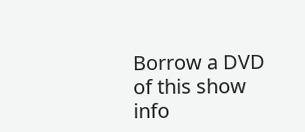Borrow a DVD of this show
info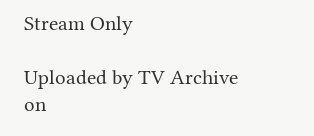Stream Only

Uploaded by TV Archive on